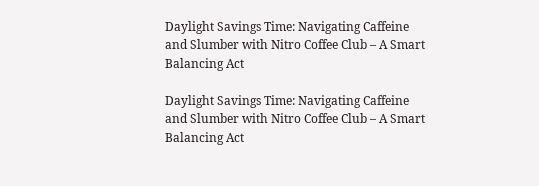Daylight Savings Time: Navigating Caffeine and Slumber with Nitro Coffee Club – A Smart Balancing Act

Daylight Savings Time: Navigating Caffeine and Slumber with Nitro Coffee Club – A Smart Balancing Act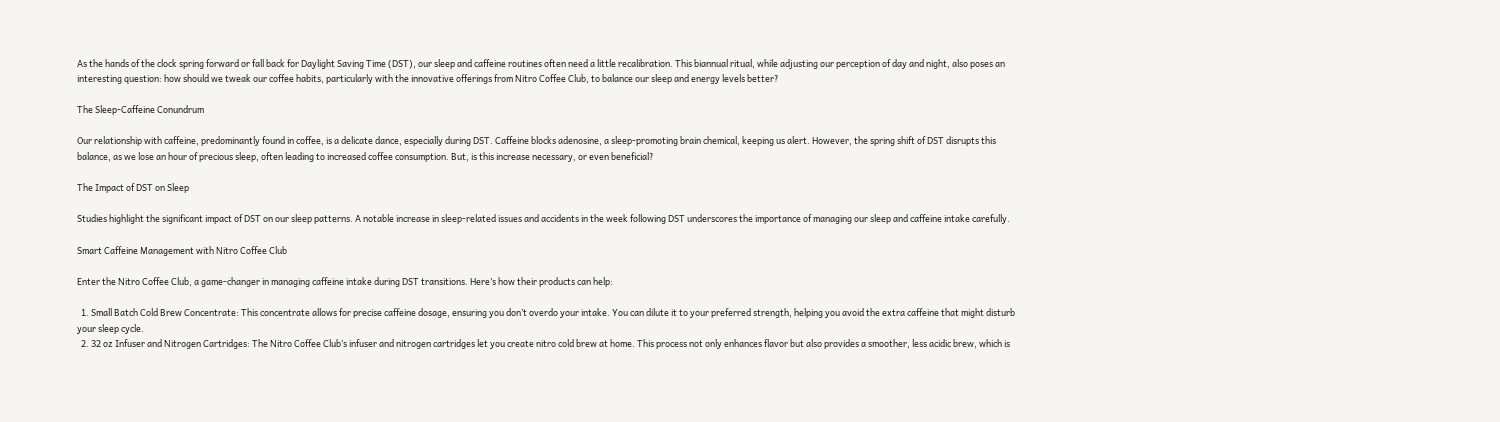As the hands of the clock spring forward or fall back for Daylight Saving Time (DST), our sleep and caffeine routines often need a little recalibration. This biannual ritual, while adjusting our perception of day and night, also poses an interesting question: how should we tweak our coffee habits, particularly with the innovative offerings from Nitro Coffee Club, to balance our sleep and energy levels better?

The Sleep-Caffeine Conundrum

Our relationship with caffeine, predominantly found in coffee, is a delicate dance, especially during DST. Caffeine blocks adenosine, a sleep-promoting brain chemical, keeping us alert. However, the spring shift of DST disrupts this balance, as we lose an hour of precious sleep, often leading to increased coffee consumption. But, is this increase necessary, or even beneficial?

The Impact of DST on Sleep

Studies highlight the significant impact of DST on our sleep patterns. A notable increase in sleep-related issues and accidents in the week following DST underscores the importance of managing our sleep and caffeine intake carefully.

Smart Caffeine Management with Nitro Coffee Club

Enter the Nitro Coffee Club, a game-changer in managing caffeine intake during DST transitions. Here’s how their products can help:

  1. Small Batch Cold Brew Concentrate: This concentrate allows for precise caffeine dosage, ensuring you don’t overdo your intake. You can dilute it to your preferred strength, helping you avoid the extra caffeine that might disturb your sleep cycle.
  2. 32 oz Infuser and Nitrogen Cartridges: The Nitro Coffee Club’s infuser and nitrogen cartridges let you create nitro cold brew at home. This process not only enhances flavor but also provides a smoother, less acidic brew, which is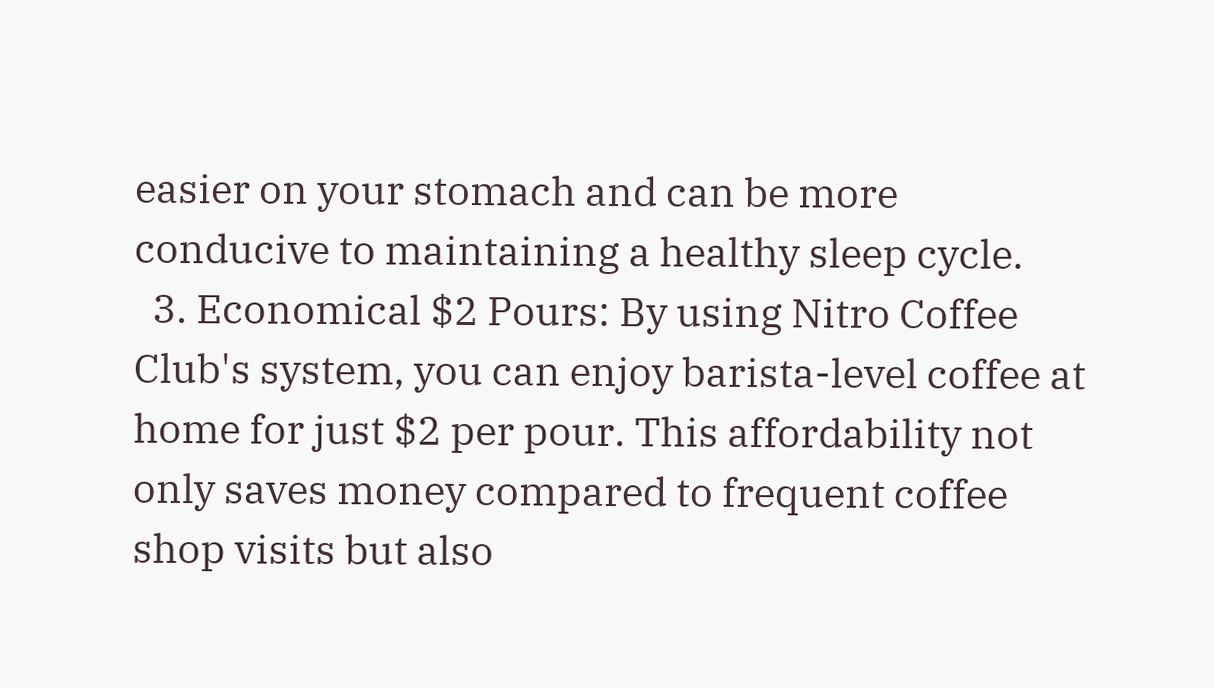easier on your stomach and can be more conducive to maintaining a healthy sleep cycle.
  3. Economical $2 Pours: By using Nitro Coffee Club's system, you can enjoy barista-level coffee at home for just $2 per pour. This affordability not only saves money compared to frequent coffee shop visits but also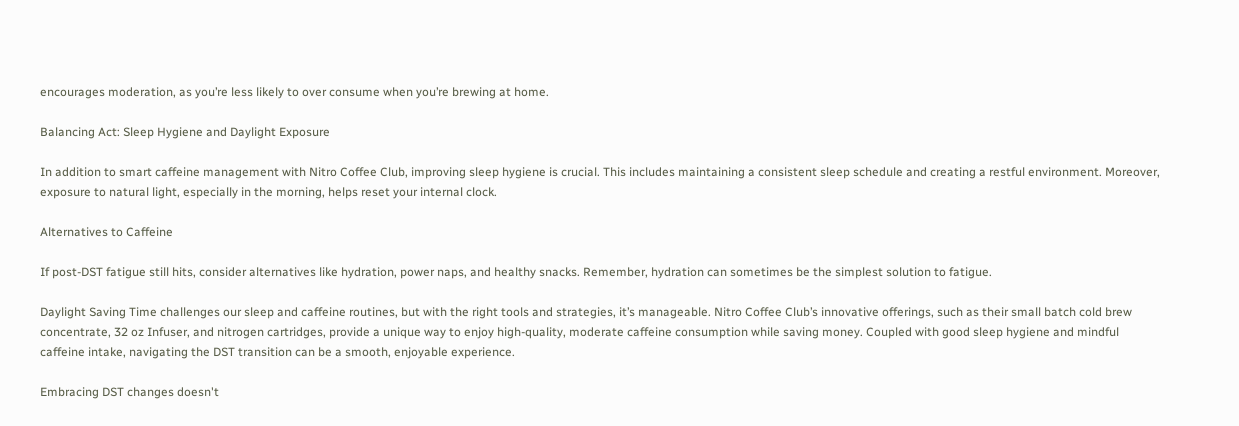encourages moderation, as you’re less likely to over consume when you’re brewing at home.

Balancing Act: Sleep Hygiene and Daylight Exposure

In addition to smart caffeine management with Nitro Coffee Club, improving sleep hygiene is crucial. This includes maintaining a consistent sleep schedule and creating a restful environment. Moreover, exposure to natural light, especially in the morning, helps reset your internal clock.

Alternatives to Caffeine

If post-DST fatigue still hits, consider alternatives like hydration, power naps, and healthy snacks. Remember, hydration can sometimes be the simplest solution to fatigue.

Daylight Saving Time challenges our sleep and caffeine routines, but with the right tools and strategies, it’s manageable. Nitro Coffee Club’s innovative offerings, such as their small batch cold brew concentrate, 32 oz Infuser, and nitrogen cartridges, provide a unique way to enjoy high-quality, moderate caffeine consumption while saving money. Coupled with good sleep hygiene and mindful caffeine intake, navigating the DST transition can be a smooth, enjoyable experience.

Embracing DST changes doesn't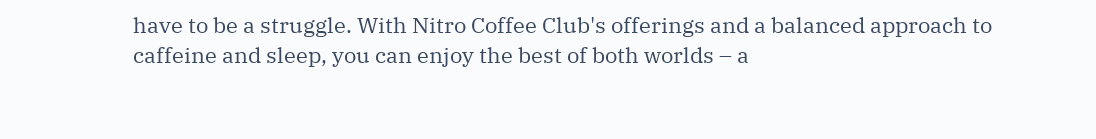have to be a struggle. With Nitro Coffee Club's offerings and a balanced approach to caffeine and sleep, you can enjoy the best of both worlds – a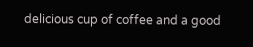delicious cup of coffee and a good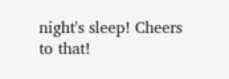night's sleep! Cheers to that!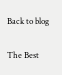Back to blog

The Best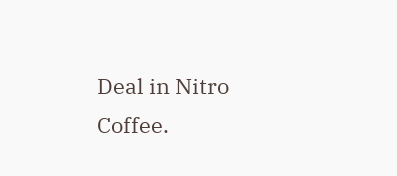Deal in Nitro Coffee.